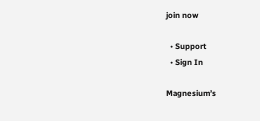join now

  • Support
  • Sign In

Magnesium’s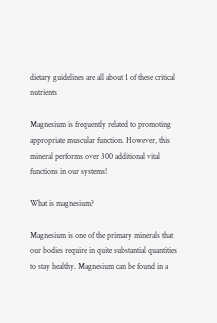dietary guidelines are all about 1 of these critical nutrients

Magnesium is frequently related to promoting appropriate muscular function. However, this mineral performs over 300 additional vital functions in our systems!

What is magnesium?

Magnesium is one of the primary minerals that our bodies require in quite substantial quantities to stay healthy. Magnesium can be found in a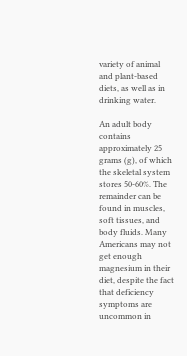variety of animal and plant-based diets, as well as in drinking water.

An adult body contains approximately 25 grams (g), of which the skeletal system stores 50-60%. The remainder can be found in muscles, soft tissues, and body fluids. Many Americans may not get enough magnesium in their diet, despite the fact that deficiency symptoms are uncommon in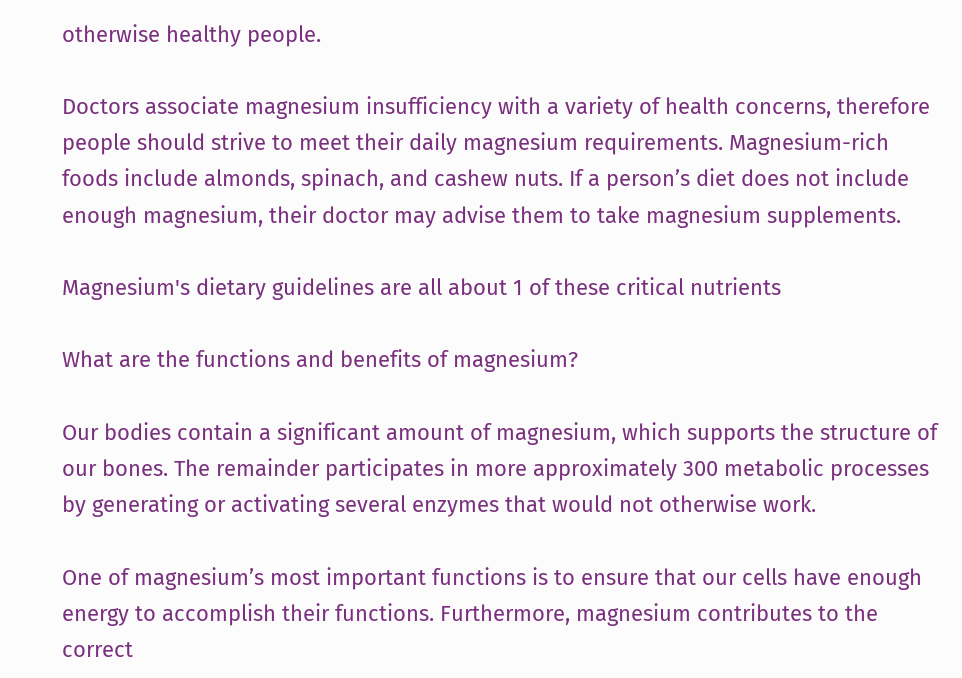otherwise healthy people.

Doctors associate magnesium insufficiency with a variety of health concerns, therefore people should strive to meet their daily magnesium requirements. Magnesium-rich foods include almonds, spinach, and cashew nuts. If a person’s diet does not include enough magnesium, their doctor may advise them to take magnesium supplements.

Magnesium's dietary guidelines are all about 1 of these critical nutrients

What are the functions and benefits of magnesium?

Our bodies contain a significant amount of magnesium, which supports the structure of our bones. The remainder participates in more approximately 300 metabolic processes by generating or activating several enzymes that would not otherwise work.

One of magnesium’s most important functions is to ensure that our cells have enough energy to accomplish their functions. Furthermore, magnesium contributes to the correct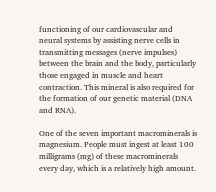functioning of our cardiovascular and neural systems by assisting nerve cells in transmitting messages (nerve impulses) between the brain and the body, particularly those engaged in muscle and heart contraction. This mineral is also required for the formation of our genetic material (DNA and RNA).

One of the seven important macrominerals is magnesium. People must ingest at least 100 milligrams (mg) of these macrominerals every day, which is a relatively high amount.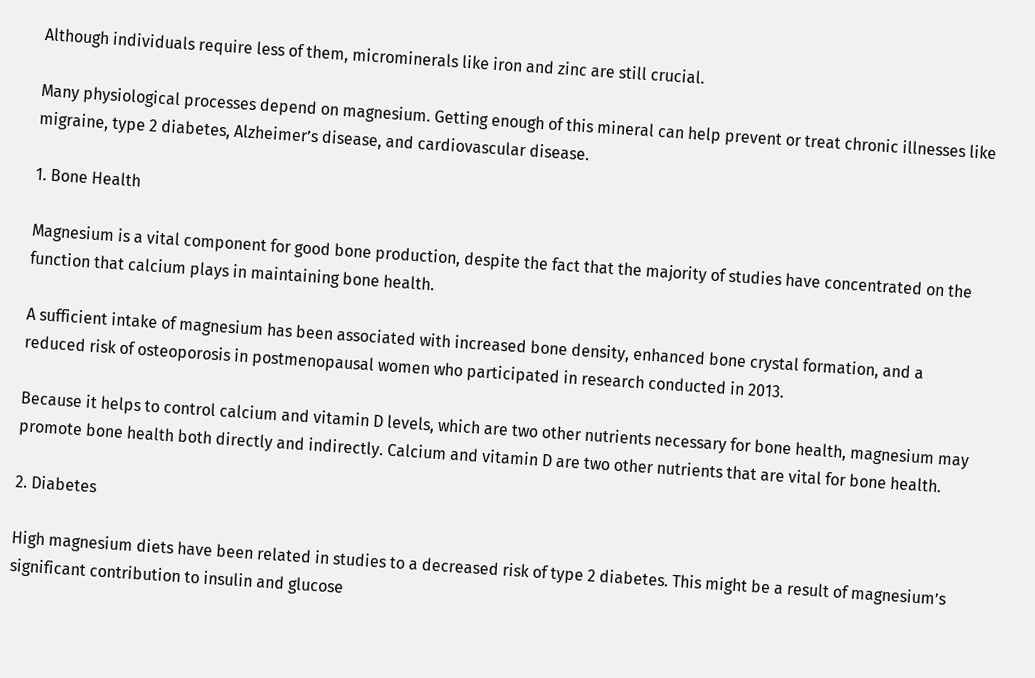Although individuals require less of them, microminerals like iron and zinc are still crucial.

Many physiological processes depend on magnesium. Getting enough of this mineral can help prevent or treat chronic illnesses like migraine, type 2 diabetes, Alzheimer’s disease, and cardiovascular disease.

1. Bone Health

Magnesium is a vital component for good bone production, despite the fact that the majority of studies have concentrated on the function that calcium plays in maintaining bone health.

A sufficient intake of magnesium has been associated with increased bone density, enhanced bone crystal formation, and a reduced risk of osteoporosis in postmenopausal women who participated in research conducted in 2013.

Because it helps to control calcium and vitamin D levels, which are two other nutrients necessary for bone health, magnesium may promote bone health both directly and indirectly. Calcium and vitamin D are two other nutrients that are vital for bone health.

2. Diabetes

High magnesium diets have been related in studies to a decreased risk of type 2 diabetes. This might be a result of magnesium’s significant contribution to insulin and glucose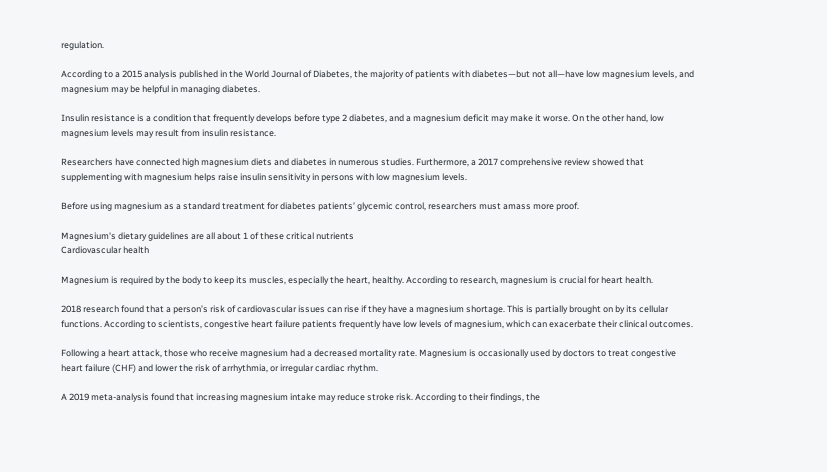regulation.

According to a 2015 analysis published in the World Journal of Diabetes, the majority of patients with diabetes—but not all—have low magnesium levels, and magnesium may be helpful in managing diabetes.

Insulin resistance is a condition that frequently develops before type 2 diabetes, and a magnesium deficit may make it worse. On the other hand, low magnesium levels may result from insulin resistance.

Researchers have connected high magnesium diets and diabetes in numerous studies. Furthermore, a 2017 comprehensive review showed that supplementing with magnesium helps raise insulin sensitivity in persons with low magnesium levels.

Before using magnesium as a standard treatment for diabetes patients’ glycemic control, researchers must amass more proof.

Magnesium's dietary guidelines are all about 1 of these critical nutrients
Cardiovascular health

Magnesium is required by the body to keep its muscles, especially the heart, healthy. According to research, magnesium is crucial for heart health.

2018 research found that a person’s risk of cardiovascular issues can rise if they have a magnesium shortage. This is partially brought on by its cellular functions. According to scientists, congestive heart failure patients frequently have low levels of magnesium, which can exacerbate their clinical outcomes.

Following a heart attack, those who receive magnesium had a decreased mortality rate. Magnesium is occasionally used by doctors to treat congestive heart failure (CHF) and lower the risk of arrhythmia, or irregular cardiac rhythm.

A 2019 meta-analysis found that increasing magnesium intake may reduce stroke risk. According to their findings, the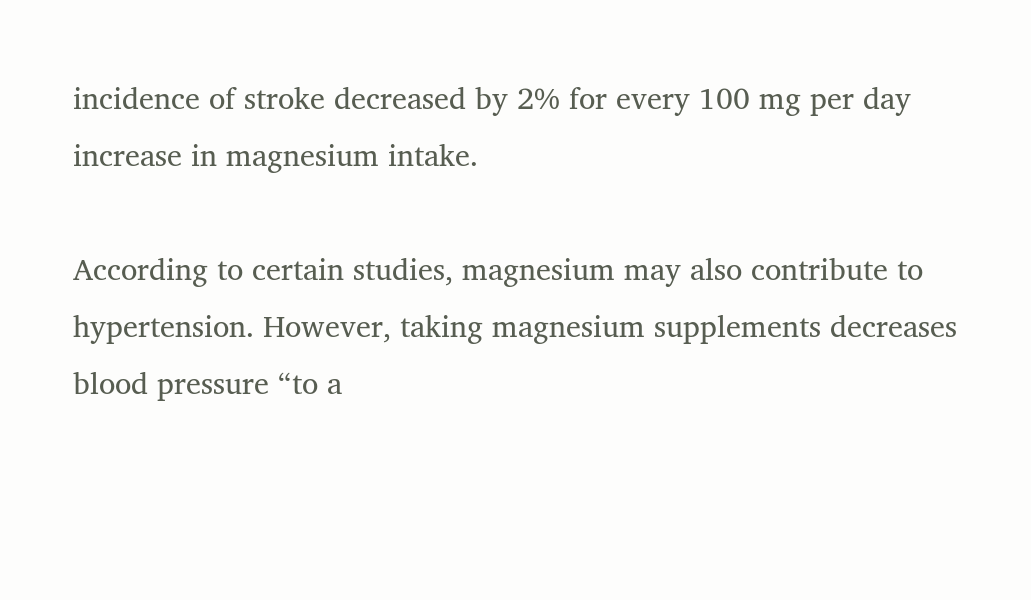incidence of stroke decreased by 2% for every 100 mg per day increase in magnesium intake.

According to certain studies, magnesium may also contribute to hypertension. However, taking magnesium supplements decreases blood pressure “to a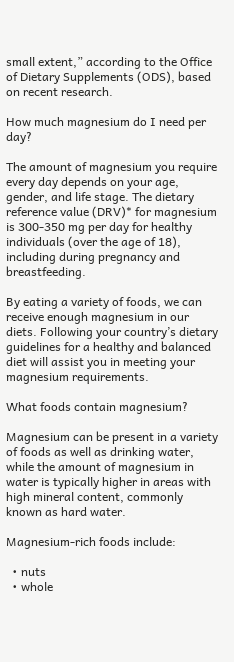small extent,” according to the Office of Dietary Supplements (ODS), based on recent research.

How much magnesium do I need per day?

The amount of magnesium you require every day depends on your age, gender, and life stage. The dietary reference value (DRV)* for magnesium is 300-350 mg per day for healthy individuals (over the age of 18), including during pregnancy and breastfeeding.

By eating a variety of foods, we can receive enough magnesium in our diets. Following your country’s dietary guidelines for a healthy and balanced diet will assist you in meeting your magnesium requirements.

What foods contain magnesium?

Magnesium can be present in a variety of foods as well as drinking water, while the amount of magnesium in water is typically higher in areas with high mineral content, commonly known as hard water.

Magnesium-rich foods include:

  • nuts
  • whole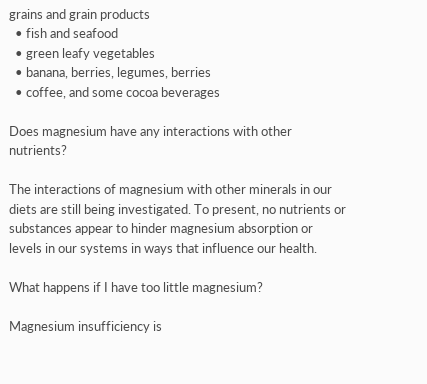grains and grain products
  • fish and seafood
  • green leafy vegetables
  • banana, berries, legumes, berries
  • coffee, and some cocoa beverages

Does magnesium have any interactions with other nutrients?

The interactions of magnesium with other minerals in our diets are still being investigated. To present, no nutrients or substances appear to hinder magnesium absorption or levels in our systems in ways that influence our health.

What happens if I have too little magnesium?

Magnesium insufficiency is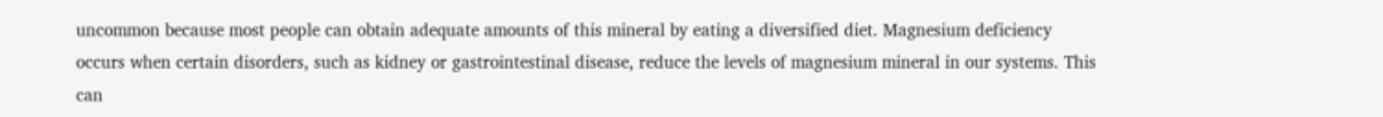uncommon because most people can obtain adequate amounts of this mineral by eating a diversified diet. Magnesium deficiency occurs when certain disorders, such as kidney or gastrointestinal disease, reduce the levels of magnesium mineral in our systems. This can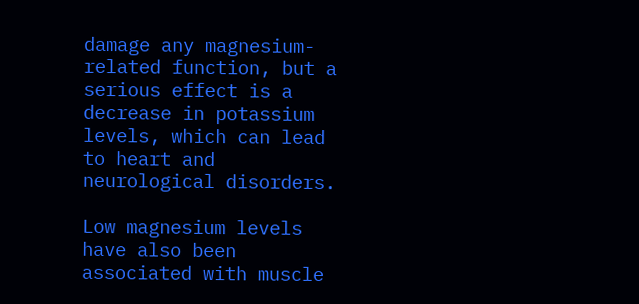damage any magnesium-related function, but a serious effect is a decrease in potassium levels, which can lead to heart and neurological disorders.

Low magnesium levels have also been associated with muscle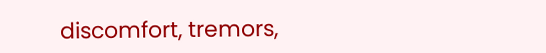discomfort, tremors,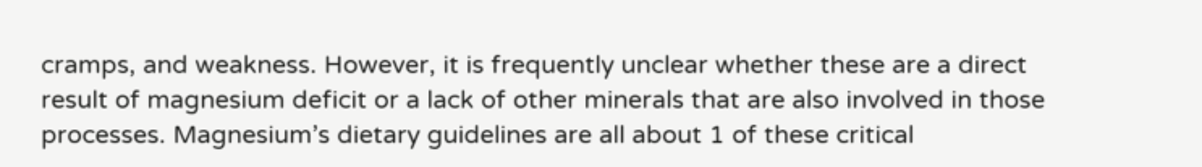cramps, and weakness. However, it is frequently unclear whether these are a direct result of magnesium deficit or a lack of other minerals that are also involved in those processes. Magnesium’s dietary guidelines are all about 1 of these critical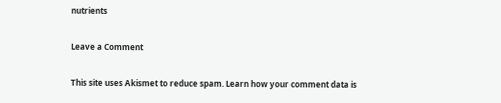nutrients

Leave a Comment

This site uses Akismet to reduce spam. Learn how your comment data is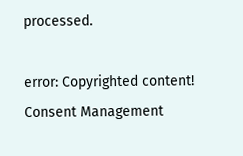processed.

error: Copyrighted content!
Consent Management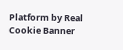Platform by Real Cookie Banner